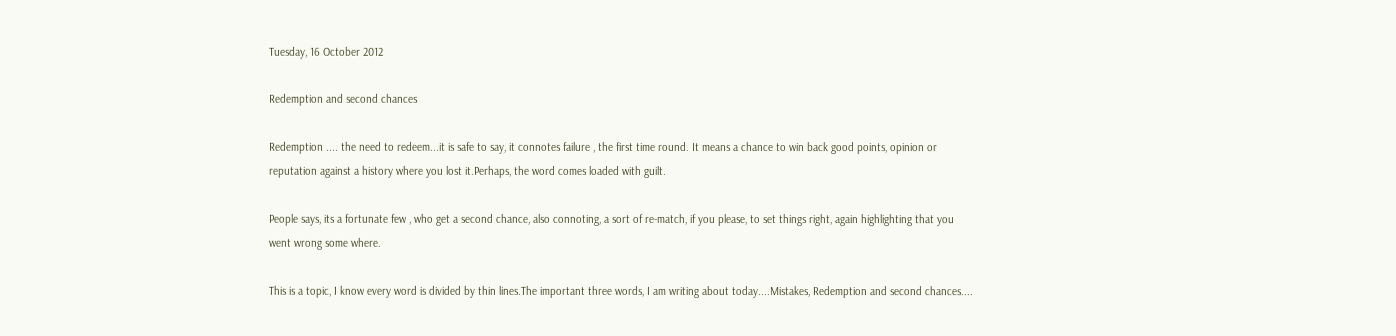Tuesday, 16 October 2012

Redemption and second chances

Redemption .... the need to redeem...it is safe to say, it connotes failure , the first time round. It means a chance to win back good points, opinion or reputation against a history where you lost it.Perhaps, the word comes loaded with guilt.

People says, its a fortunate few , who get a second chance, also connoting, a sort of re-match, if you please, to set things right, again highlighting that you went wrong some where.

This is a topic, I know every word is divided by thin lines.The important three words, I am writing about today....Mistakes, Redemption and second chances....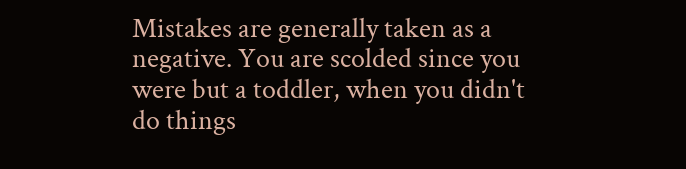Mistakes are generally taken as a negative. You are scolded since you were but a toddler, when you didn't do things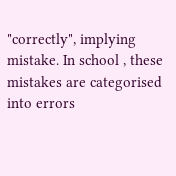"correctly", implying mistake. In school , these mistakes are categorised into errors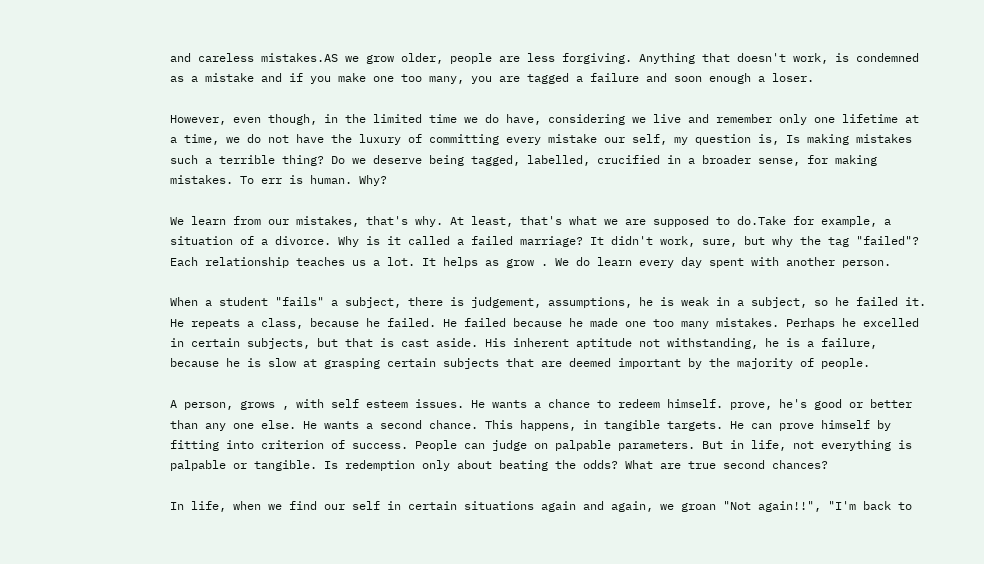and careless mistakes.AS we grow older, people are less forgiving. Anything that doesn't work, is condemned as a mistake and if you make one too many, you are tagged a failure and soon enough a loser.

However, even though, in the limited time we do have, considering we live and remember only one lifetime at a time, we do not have the luxury of committing every mistake our self, my question is, Is making mistakes such a terrible thing? Do we deserve being tagged, labelled, crucified in a broader sense, for making mistakes. To err is human. Why?

We learn from our mistakes, that's why. At least, that's what we are supposed to do.Take for example, a situation of a divorce. Why is it called a failed marriage? It didn't work, sure, but why the tag "failed"? Each relationship teaches us a lot. It helps as grow . We do learn every day spent with another person.

When a student "fails" a subject, there is judgement, assumptions, he is weak in a subject, so he failed it. He repeats a class, because he failed. He failed because he made one too many mistakes. Perhaps he excelled in certain subjects, but that is cast aside. His inherent aptitude not withstanding, he is a failure, because he is slow at grasping certain subjects that are deemed important by the majority of people.

A person, grows , with self esteem issues. He wants a chance to redeem himself. prove, he's good or better than any one else. He wants a second chance. This happens, in tangible targets. He can prove himself by fitting into criterion of success. People can judge on palpable parameters. But in life, not everything is palpable or tangible. Is redemption only about beating the odds? What are true second chances?

In life, when we find our self in certain situations again and again, we groan "Not again!!", "I'm back to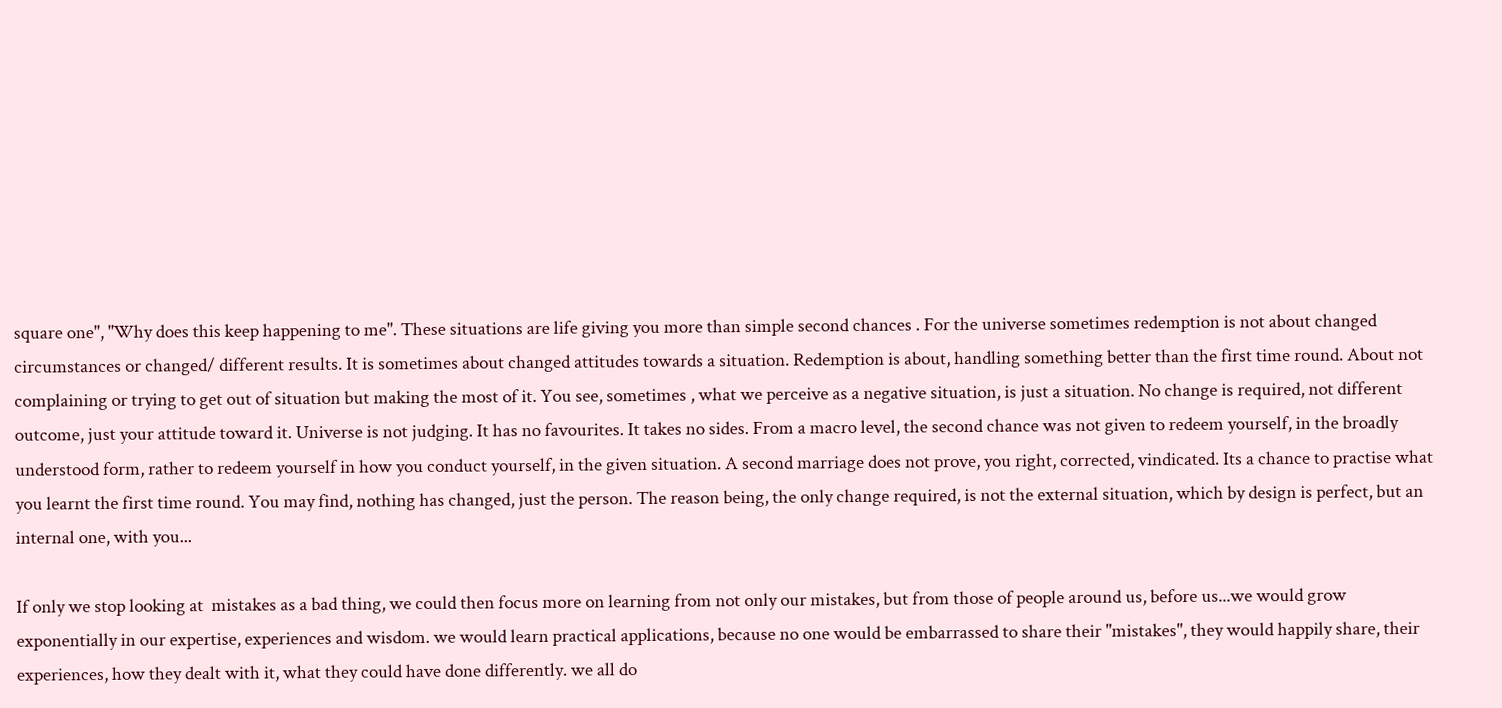square one", "Why does this keep happening to me". These situations are life giving you more than simple second chances . For the universe sometimes redemption is not about changed circumstances or changed/ different results. It is sometimes about changed attitudes towards a situation. Redemption is about, handling something better than the first time round. About not complaining or trying to get out of situation but making the most of it. You see, sometimes , what we perceive as a negative situation, is just a situation. No change is required, not different outcome, just your attitude toward it. Universe is not judging. It has no favourites. It takes no sides. From a macro level, the second chance was not given to redeem yourself, in the broadly understood form, rather to redeem yourself in how you conduct yourself, in the given situation. A second marriage does not prove, you right, corrected, vindicated. Its a chance to practise what you learnt the first time round. You may find, nothing has changed, just the person. The reason being, the only change required, is not the external situation, which by design is perfect, but an internal one, with you...

If only we stop looking at  mistakes as a bad thing, we could then focus more on learning from not only our mistakes, but from those of people around us, before us...we would grow exponentially in our expertise, experiences and wisdom. we would learn practical applications, because no one would be embarrassed to share their "mistakes", they would happily share, their experiences, how they dealt with it, what they could have done differently. we all do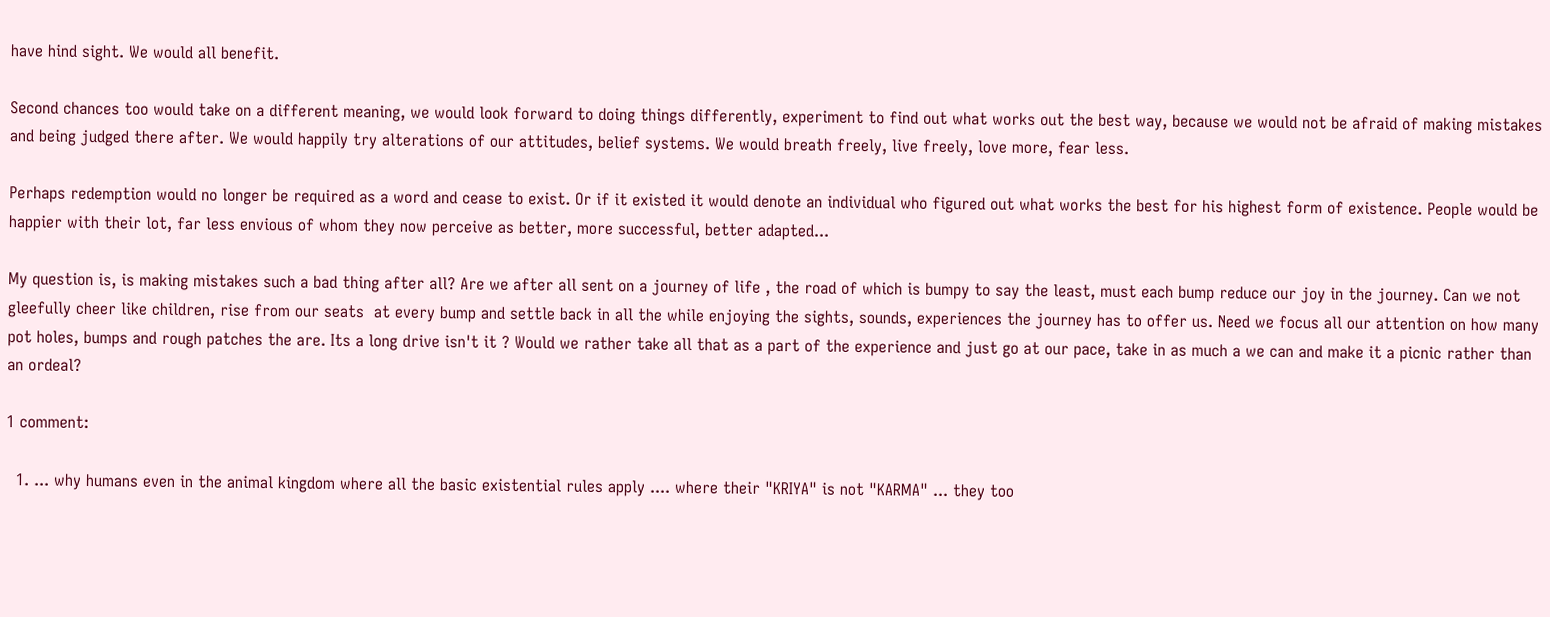have hind sight. We would all benefit.

Second chances too would take on a different meaning, we would look forward to doing things differently, experiment to find out what works out the best way, because we would not be afraid of making mistakes and being judged there after. We would happily try alterations of our attitudes, belief systems. We would breath freely, live freely, love more, fear less.

Perhaps redemption would no longer be required as a word and cease to exist. Or if it existed it would denote an individual who figured out what works the best for his highest form of existence. People would be happier with their lot, far less envious of whom they now perceive as better, more successful, better adapted...

My question is, is making mistakes such a bad thing after all? Are we after all sent on a journey of life , the road of which is bumpy to say the least, must each bump reduce our joy in the journey. Can we not gleefully cheer like children, rise from our seats  at every bump and settle back in all the while enjoying the sights, sounds, experiences the journey has to offer us. Need we focus all our attention on how many pot holes, bumps and rough patches the are. Its a long drive isn't it ? Would we rather take all that as a part of the experience and just go at our pace, take in as much a we can and make it a picnic rather than an ordeal?

1 comment:

  1. ... why humans even in the animal kingdom where all the basic existential rules apply .... where their "KRIYA" is not "KARMA" ... they too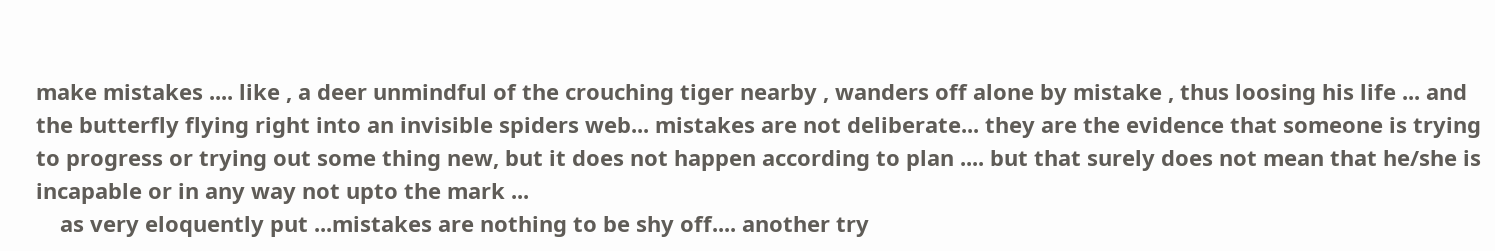make mistakes .... like , a deer unmindful of the crouching tiger nearby , wanders off alone by mistake , thus loosing his life ... and the butterfly flying right into an invisible spiders web... mistakes are not deliberate... they are the evidence that someone is trying to progress or trying out some thing new, but it does not happen according to plan .... but that surely does not mean that he/she is incapable or in any way not upto the mark ...
    as very eloquently put ...mistakes are nothing to be shy off.... another try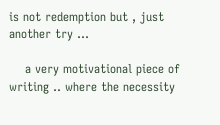is not redemption but , just another try ...

    a very motivational piece of writing .. where the necessity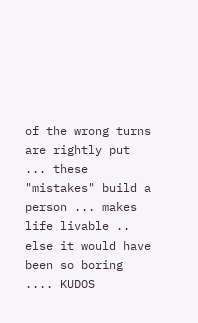of the wrong turns are rightly put ... these "mistakes" build a person ... makes life livable .. else it would have been so boring .... KUDOS